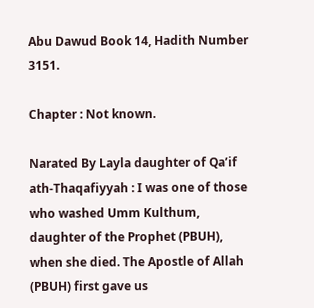Abu Dawud Book 14, Hadith Number 3151.

Chapter : Not known.

Narated By Layla daughter of Qa’if ath-Thaqafiyyah : I was one of those who washed Umm Kulthum, daughter of the Prophet (PBUH), when she died. The Apostle of Allah (PBUH) first gave us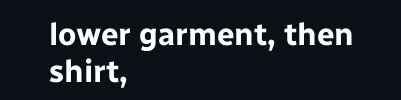lower garment, then shirt,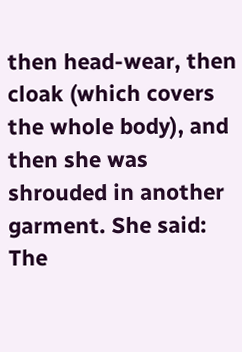then head-wear, then cloak (which covers the whole body), and then she was shrouded in another garment. She said: The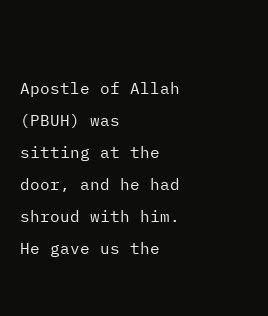Apostle of Allah (PBUH) was sitting at the door, and he had shroud with him. He gave us the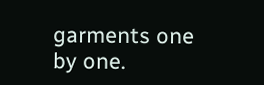garments one by one.